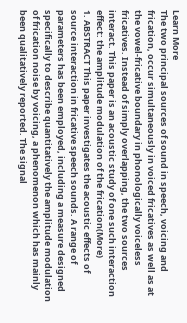Learn More
The two principal sources of sound in speech, voicing and frication, occur simultaneously in voiced fricatives as well as at the vowel-fricative boundary in phonologically voiceless fricatives. Instead of simply overlapping, the two sources interact. This paper is an acoustic study of one such interaction effect: the amplitude modulation of the frication(More)
1. ABSTRACT This paper investigates the acoustic effects of source interaction in fricative speech sounds. A range of parameters has been employed, including a measure designed specifically to describe quantitatively the amplitude modulation of frication noise by voicing, a phenomenon which has mainly been qualitatively reported. The signal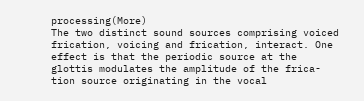processing(More)
The two distinct sound sources comprising voiced frication, voicing and frication, interact. One effect is that the periodic source at the glottis modulates the amplitude of the frica-tion source originating in the vocal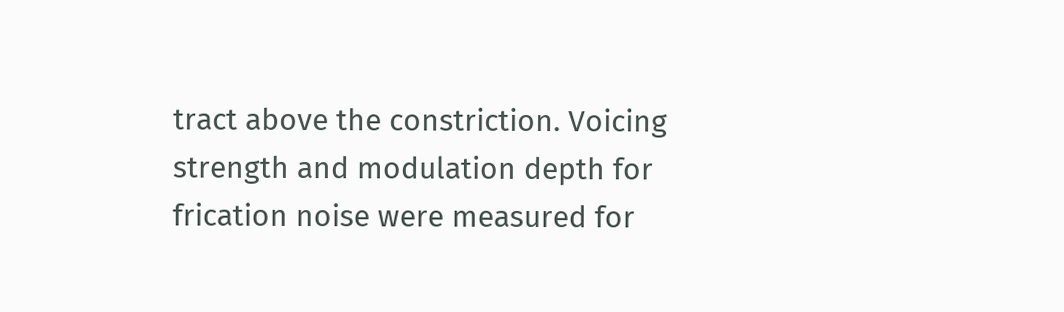tract above the constriction. Voicing strength and modulation depth for frication noise were measured for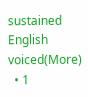sustained English voiced(More)
  • 1